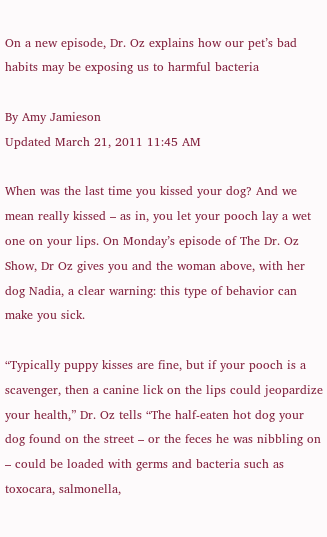On a new episode, Dr. Oz explains how our pet’s bad habits may be exposing us to harmful bacteria

By Amy Jamieson
Updated March 21, 2011 11:45 AM

When was the last time you kissed your dog? And we mean really kissed – as in, you let your pooch lay a wet one on your lips. On Monday’s episode of The Dr. Oz Show, Dr Oz gives you and the woman above, with her dog Nadia, a clear warning: this type of behavior can make you sick.

“Typically puppy kisses are fine, but if your pooch is a scavenger, then a canine lick on the lips could jeopardize your health,” Dr. Oz tells “The half-eaten hot dog your dog found on the street – or the feces he was nibbling on – could be loaded with germs and bacteria such as toxocara, salmonella,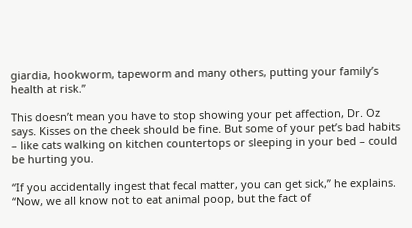giardia, hookworm, tapeworm and many others, putting your family’s health at risk.”

This doesn’t mean you have to stop showing your pet affection, Dr. Oz says. Kisses on the cheek should be fine. But some of your pet’s bad habits – like cats walking on kitchen countertops or sleeping in your bed – could be hurting you.

“If you accidentally ingest that fecal matter, you can get sick,” he explains. “Now, we all know not to eat animal poop, but the fact of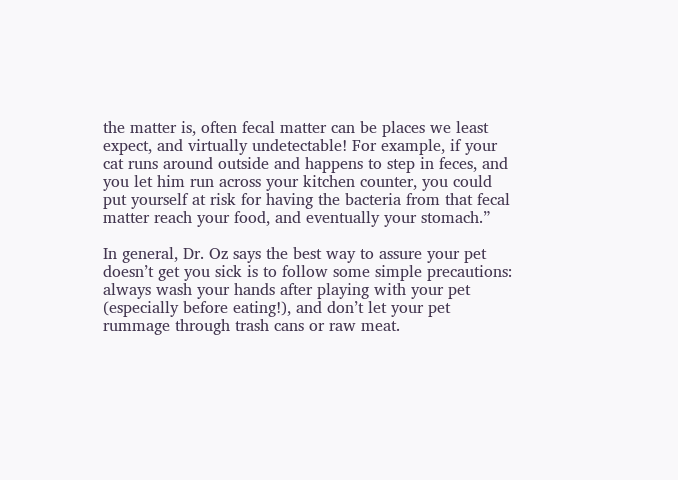the matter is, often fecal matter can be places we least expect, and virtually undetectable! For example, if your cat runs around outside and happens to step in feces, and you let him run across your kitchen counter, you could put yourself at risk for having the bacteria from that fecal matter reach your food, and eventually your stomach.”

In general, Dr. Oz says the best way to assure your pet doesn’t get you sick is to follow some simple precautions: always wash your hands after playing with your pet (especially before eating!), and don’t let your pet rummage through trash cans or raw meat.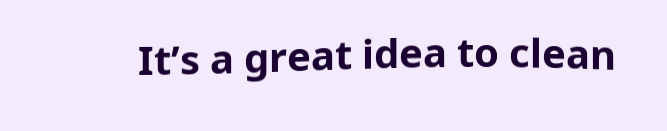It’s a great idea to clean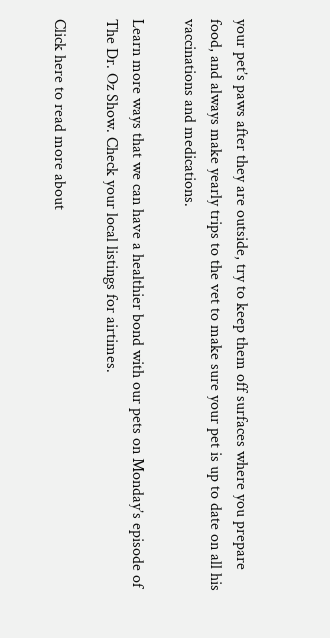your pet’s paws after they are outside, try to keep them off surfaces where you prepare food, and always make yearly trips to the vet to make sure your pet is up to date on all his vaccinations and medications.

Learn more ways that we can have a healthier bond with our pets on Monday’s episode of The Dr. Oz Show. Check your local listings for airtimes.

Click here to read more about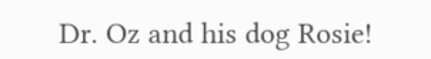Dr. Oz and his dog Rosie!